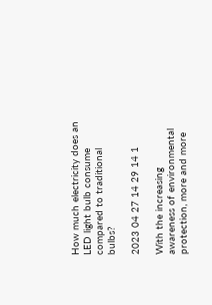How much electricity does an LED light bulb consume compared to traditional bulbs?

2023 04 27 14 29 14 1

With the increasing awareness of environmental protection, more and more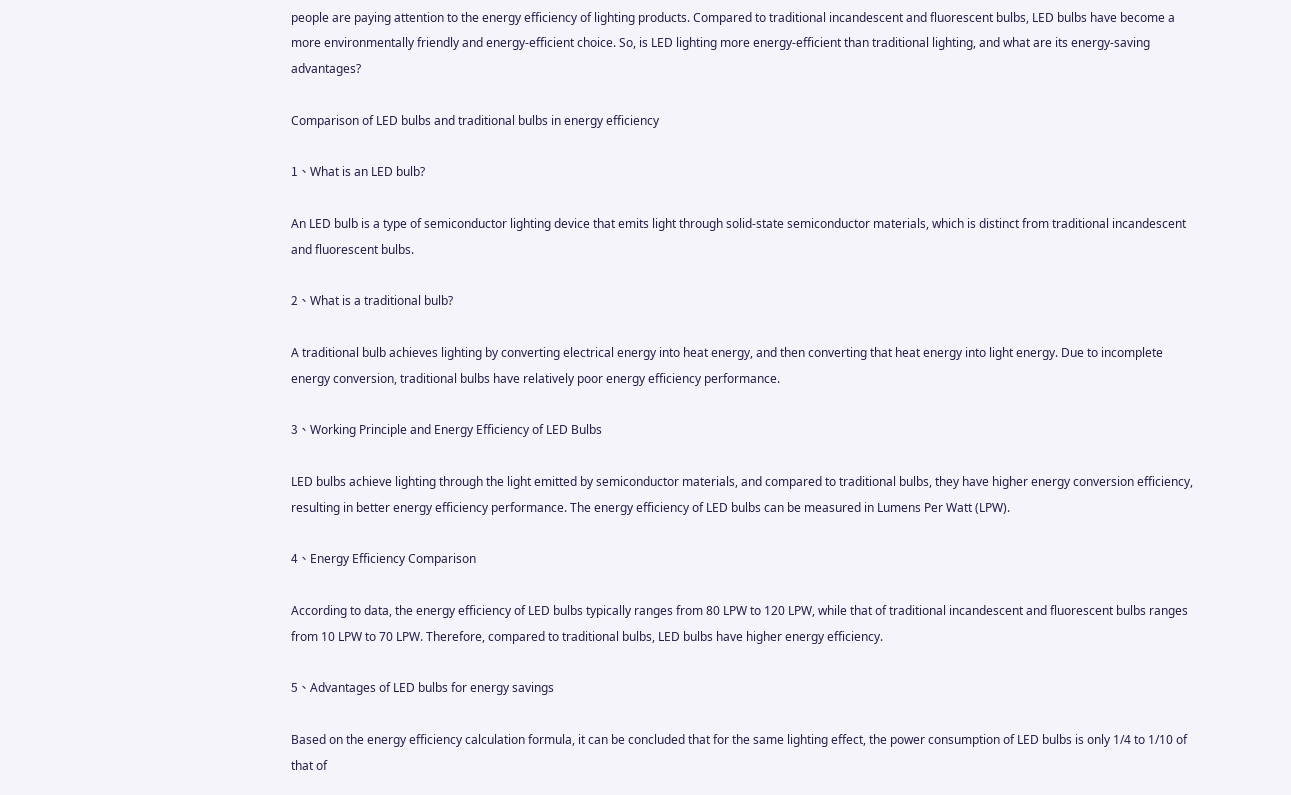people are paying attention to the energy efficiency of lighting products. Compared to traditional incandescent and fluorescent bulbs, LED bulbs have become a more environmentally friendly and energy-efficient choice. So, is LED lighting more energy-efficient than traditional lighting, and what are its energy-saving advantages?

Comparison of LED bulbs and traditional bulbs in energy efficiency

1、What is an LED bulb?

An LED bulb is a type of semiconductor lighting device that emits light through solid-state semiconductor materials, which is distinct from traditional incandescent and fluorescent bulbs.

2、What is a traditional bulb?

A traditional bulb achieves lighting by converting electrical energy into heat energy, and then converting that heat energy into light energy. Due to incomplete energy conversion, traditional bulbs have relatively poor energy efficiency performance.

3、Working Principle and Energy Efficiency of LED Bulbs

LED bulbs achieve lighting through the light emitted by semiconductor materials, and compared to traditional bulbs, they have higher energy conversion efficiency, resulting in better energy efficiency performance. The energy efficiency of LED bulbs can be measured in Lumens Per Watt (LPW).

4、Energy Efficiency Comparison

According to data, the energy efficiency of LED bulbs typically ranges from 80 LPW to 120 LPW, while that of traditional incandescent and fluorescent bulbs ranges from 10 LPW to 70 LPW. Therefore, compared to traditional bulbs, LED bulbs have higher energy efficiency.

5、Advantages of LED bulbs for energy savings

Based on the energy efficiency calculation formula, it can be concluded that for the same lighting effect, the power consumption of LED bulbs is only 1/4 to 1/10 of that of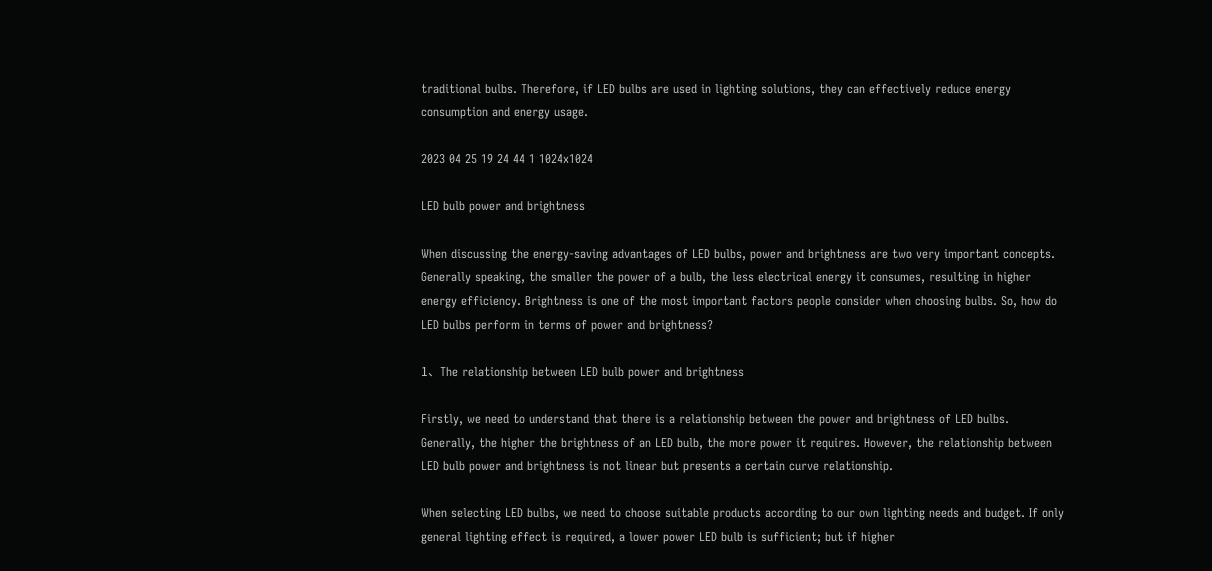traditional bulbs. Therefore, if LED bulbs are used in lighting solutions, they can effectively reduce energy consumption and energy usage.

2023 04 25 19 24 44 1 1024x1024

LED bulb power and brightness

When discussing the energy-saving advantages of LED bulbs, power and brightness are two very important concepts. Generally speaking, the smaller the power of a bulb, the less electrical energy it consumes, resulting in higher energy efficiency. Brightness is one of the most important factors people consider when choosing bulbs. So, how do LED bulbs perform in terms of power and brightness?

1、The relationship between LED bulb power and brightness

Firstly, we need to understand that there is a relationship between the power and brightness of LED bulbs. Generally, the higher the brightness of an LED bulb, the more power it requires. However, the relationship between LED bulb power and brightness is not linear but presents a certain curve relationship.

When selecting LED bulbs, we need to choose suitable products according to our own lighting needs and budget. If only general lighting effect is required, a lower power LED bulb is sufficient; but if higher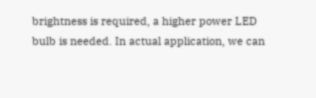brightness is required, a higher power LED bulb is needed. In actual application, we can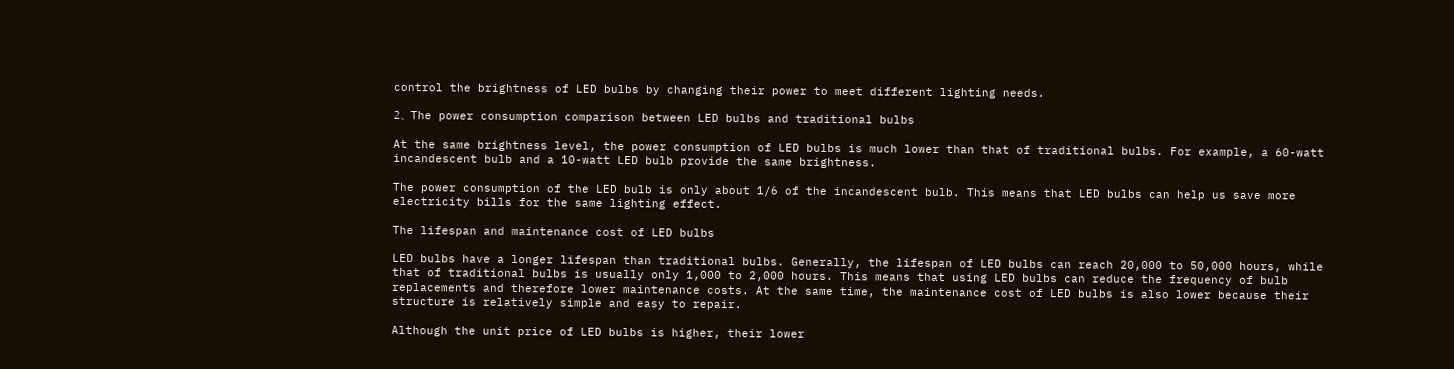control the brightness of LED bulbs by changing their power to meet different lighting needs.

2、The power consumption comparison between LED bulbs and traditional bulbs

At the same brightness level, the power consumption of LED bulbs is much lower than that of traditional bulbs. For example, a 60-watt incandescent bulb and a 10-watt LED bulb provide the same brightness.

The power consumption of the LED bulb is only about 1/6 of the incandescent bulb. This means that LED bulbs can help us save more electricity bills for the same lighting effect.

The lifespan and maintenance cost of LED bulbs

LED bulbs have a longer lifespan than traditional bulbs. Generally, the lifespan of LED bulbs can reach 20,000 to 50,000 hours, while that of traditional bulbs is usually only 1,000 to 2,000 hours. This means that using LED bulbs can reduce the frequency of bulb replacements and therefore lower maintenance costs. At the same time, the maintenance cost of LED bulbs is also lower because their structure is relatively simple and easy to repair.

Although the unit price of LED bulbs is higher, their lower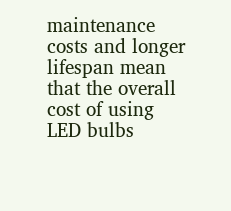maintenance costs and longer lifespan mean that the overall cost of using LED bulbs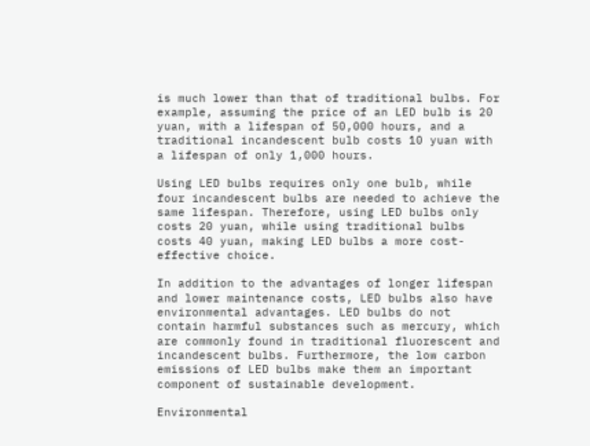is much lower than that of traditional bulbs. For example, assuming the price of an LED bulb is 20 yuan, with a lifespan of 50,000 hours, and a traditional incandescent bulb costs 10 yuan with a lifespan of only 1,000 hours.

Using LED bulbs requires only one bulb, while four incandescent bulbs are needed to achieve the same lifespan. Therefore, using LED bulbs only costs 20 yuan, while using traditional bulbs costs 40 yuan, making LED bulbs a more cost-effective choice.

In addition to the advantages of longer lifespan and lower maintenance costs, LED bulbs also have environmental advantages. LED bulbs do not contain harmful substances such as mercury, which are commonly found in traditional fluorescent and incandescent bulbs. Furthermore, the low carbon emissions of LED bulbs make them an important component of sustainable development.

Environmental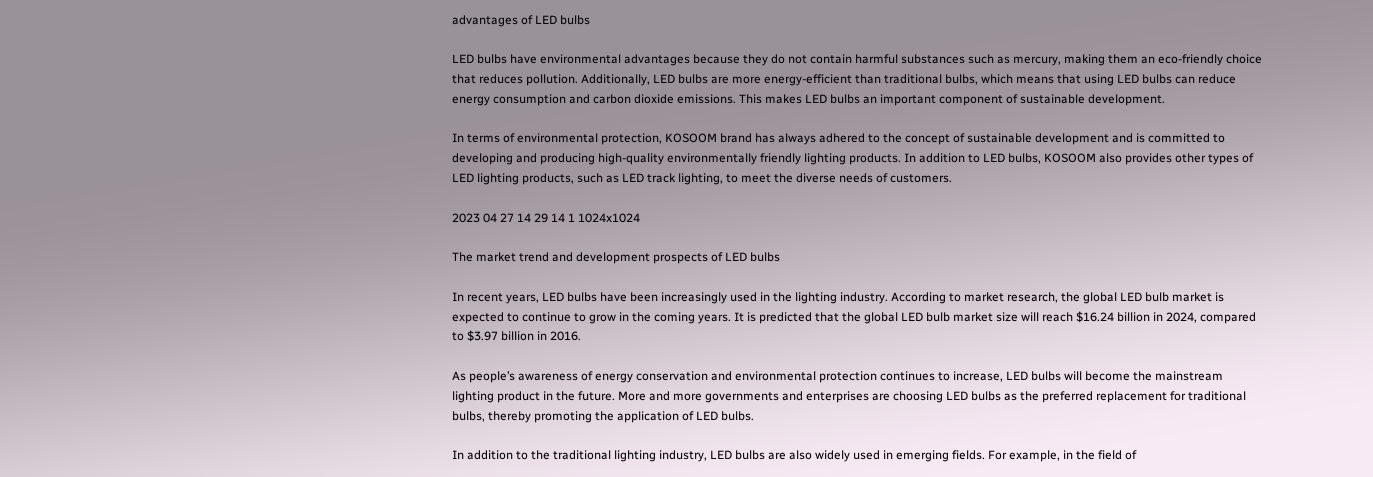advantages of LED bulbs

LED bulbs have environmental advantages because they do not contain harmful substances such as mercury, making them an eco-friendly choice that reduces pollution. Additionally, LED bulbs are more energy-efficient than traditional bulbs, which means that using LED bulbs can reduce energy consumption and carbon dioxide emissions. This makes LED bulbs an important component of sustainable development.

In terms of environmental protection, KOSOOM brand has always adhered to the concept of sustainable development and is committed to developing and producing high-quality environmentally friendly lighting products. In addition to LED bulbs, KOSOOM also provides other types of LED lighting products, such as LED track lighting, to meet the diverse needs of customers.

2023 04 27 14 29 14 1 1024x1024

The market trend and development prospects of LED bulbs

In recent years, LED bulbs have been increasingly used in the lighting industry. According to market research, the global LED bulb market is expected to continue to grow in the coming years. It is predicted that the global LED bulb market size will reach $16.24 billion in 2024, compared to $3.97 billion in 2016.

As people’s awareness of energy conservation and environmental protection continues to increase, LED bulbs will become the mainstream lighting product in the future. More and more governments and enterprises are choosing LED bulbs as the preferred replacement for traditional bulbs, thereby promoting the application of LED bulbs.

In addition to the traditional lighting industry, LED bulbs are also widely used in emerging fields. For example, in the field of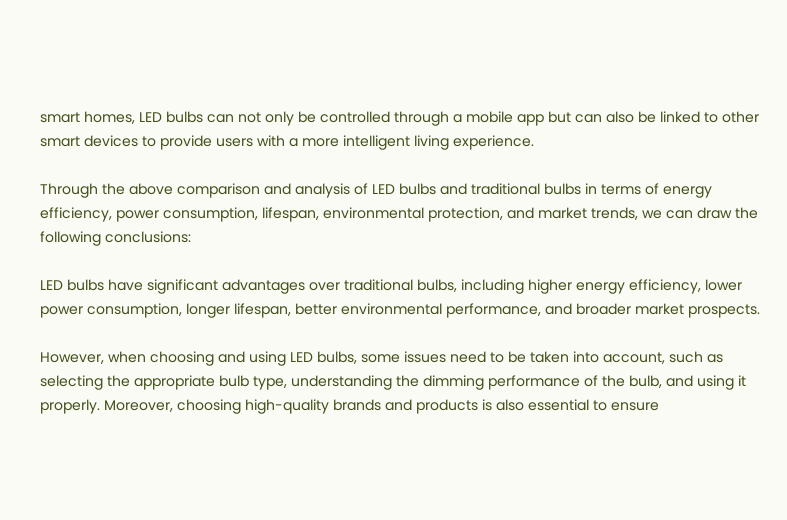smart homes, LED bulbs can not only be controlled through a mobile app but can also be linked to other smart devices to provide users with a more intelligent living experience.

Through the above comparison and analysis of LED bulbs and traditional bulbs in terms of energy efficiency, power consumption, lifespan, environmental protection, and market trends, we can draw the following conclusions:

LED bulbs have significant advantages over traditional bulbs, including higher energy efficiency, lower power consumption, longer lifespan, better environmental performance, and broader market prospects.

However, when choosing and using LED bulbs, some issues need to be taken into account, such as selecting the appropriate bulb type, understanding the dimming performance of the bulb, and using it properly. Moreover, choosing high-quality brands and products is also essential to ensure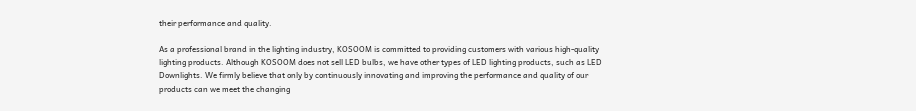their performance and quality.

As a professional brand in the lighting industry, KOSOOM is committed to providing customers with various high-quality lighting products. Although KOSOOM does not sell LED bulbs, we have other types of LED lighting products, such as LED Downlights. We firmly believe that only by continuously innovating and improving the performance and quality of our products can we meet the changing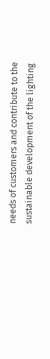needs of customers and contribute to the sustainable development of the lighting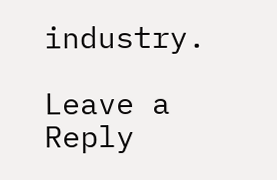industry.

Leave a Reply